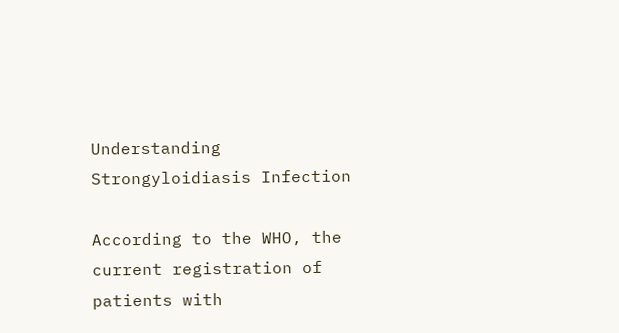Understanding Strongyloidiasis Infection

According to the WHO, the current registration of patients with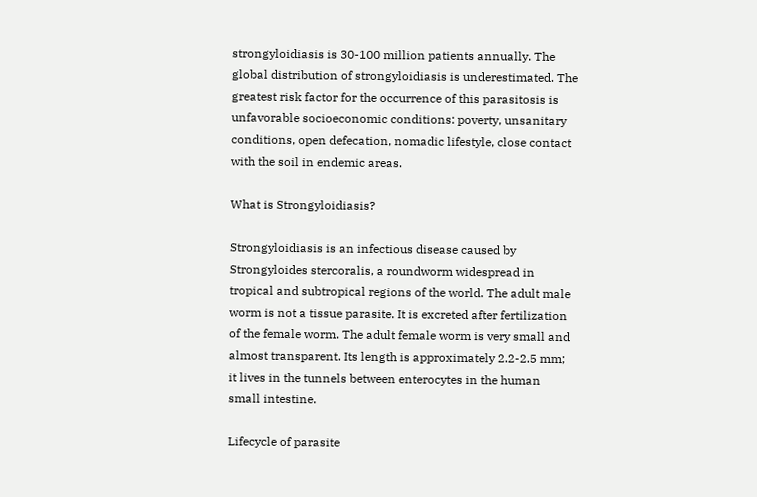strongyloidiasis is 30-100 million patients annually. The global distribution of strongyloidiasis is underestimated. The greatest risk factor for the occurrence of this parasitosis is unfavorable socioeconomic conditions: poverty, unsanitary conditions, open defecation, nomadic lifestyle, close contact with the soil in endemic areas.

What is Strongyloidiasis?

Strongyloidiasis is an infectious disease caused by Strongyloides stercoralis, a roundworm widespread in tropical and subtropical regions of the world. The adult male worm is not a tissue parasite. It is excreted after fertilization of the female worm. The adult female worm is very small and almost transparent. Its length is approximately 2.2-2.5 mm; it lives in the tunnels between enterocytes in the human small intestine.

Lifecycle of parasite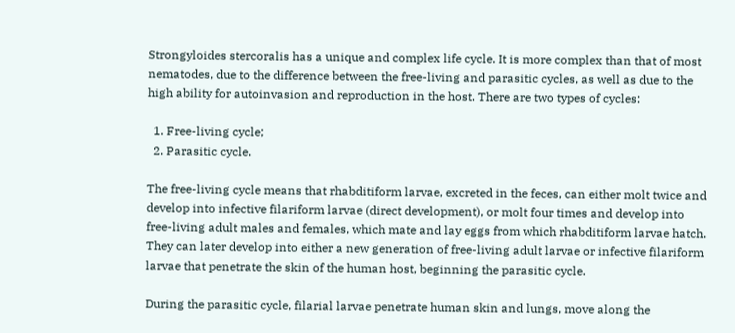Strongyloides stercoralis has a unique and complex life cycle. It is more complex than that of most nematodes, due to the difference between the free-living and parasitic cycles, as well as due to the high ability for autoinvasion and reproduction in the host. There are two types of cycles:

  1. Free-living cycle;
  2. Parasitic cycle.

The free-living cycle means that rhabditiform larvae, excreted in the feces, can either molt twice and develop into infective filariform larvae (direct development), or molt four times and develop into free-living adult males and females, which mate and lay eggs from which rhabditiform larvae hatch. They can later develop into either a new generation of free-living adult larvae or infective filariform larvae that penetrate the skin of the human host, beginning the parasitic cycle.

During the parasitic cycle, filarial larvae penetrate human skin and lungs, move along the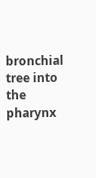bronchial tree into the pharynx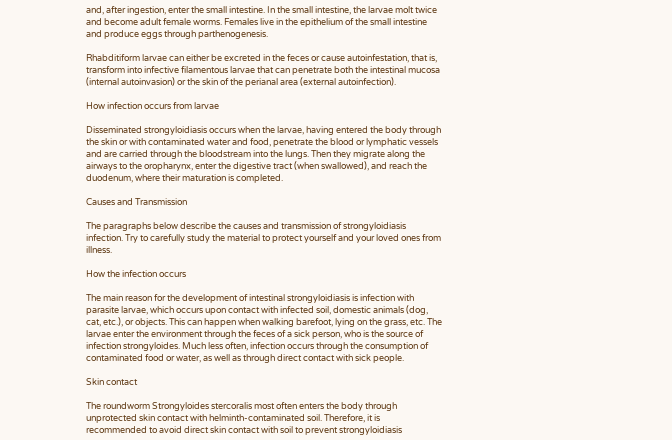and, after ingestion, enter the small intestine. In the small intestine, the larvae molt twice and become adult female worms. Females live in the epithelium of the small intestine and produce eggs through parthenogenesis.

Rhabditiform larvae can either be excreted in the feces or cause autoinfestation, that is, transform into infective filamentous larvae that can penetrate both the intestinal mucosa (internal autoinvasion) or the skin of the perianal area (external autoinfection).

How infection occurs from larvae

Disseminated strongyloidiasis occurs when the larvae, having entered the body through the skin or with contaminated water and food, penetrate the blood or lymphatic vessels and are carried through the bloodstream into the lungs. Then they migrate along the airways to the oropharynx, enter the digestive tract (when swallowed), and reach the duodenum, where their maturation is completed.

Causes and Transmission

The paragraphs below describe the causes and transmission of strongyloidiasis infection. Try to carefully study the material to protect yourself and your loved ones from illness.

How the infection occurs

The main reason for the development of intestinal strongyloidiasis is infection with parasite larvae, which occurs upon contact with infected soil, domestic animals (dog, cat, etc.), or objects. This can happen when walking barefoot, lying on the grass, etc. The larvae enter the environment through the feces of a sick person, who is the source of infection strongyloides. Much less often, infection occurs through the consumption of contaminated food or water, as well as through direct contact with sick people.

Skin contact

The roundworm Strongyloides stercoralis most often enters the body through unprotected skin contact with helminth-contaminated soil. Therefore, it is recommended to avoid direct skin contact with soil to prevent strongyloidiasis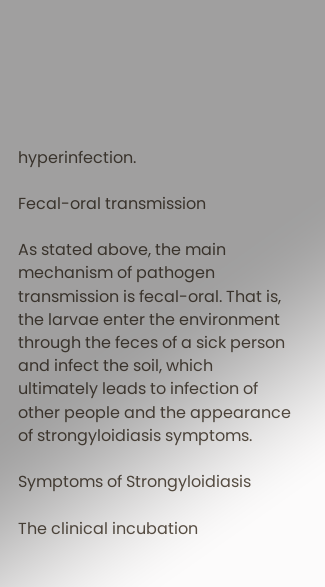hyperinfection.

Fecal-oral transmission

As stated above, the main mechanism of pathogen transmission is fecal-oral. That is, the larvae enter the environment through the feces of a sick person and infect the soil, which ultimately leads to infection of other people and the appearance of strongyloidiasis symptoms.

Symptoms of Strongyloidiasis

The clinical incubation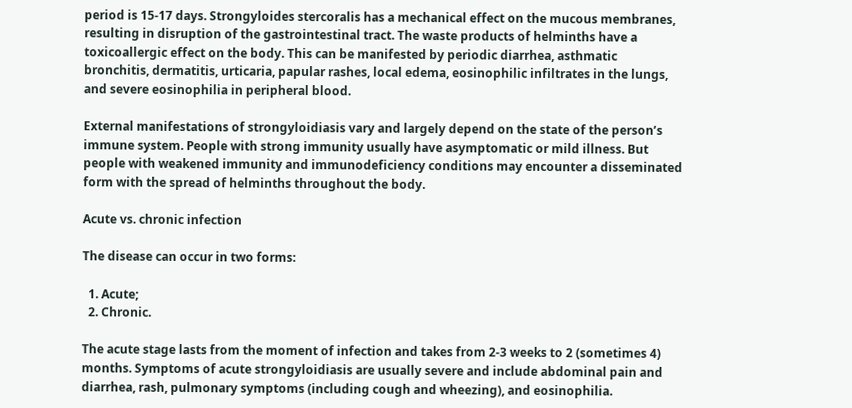period is 15-17 days. Strongyloides stercoralis has a mechanical effect on the mucous membranes, resulting in disruption of the gastrointestinal tract. The waste products of helminths have a toxicoallergic effect on the body. This can be manifested by periodic diarrhea, asthmatic bronchitis, dermatitis, urticaria, papular rashes, local edema, eosinophilic infiltrates in the lungs, and severe eosinophilia in peripheral blood.

External manifestations of strongyloidiasis vary and largely depend on the state of the person’s immune system. People with strong immunity usually have asymptomatic or mild illness. But people with weakened immunity and immunodeficiency conditions may encounter a disseminated form with the spread of helminths throughout the body.

Acute vs. chronic infection

The disease can occur in two forms:

  1. Acute;
  2. Chronic.

The acute stage lasts from the moment of infection and takes from 2-3 weeks to 2 (sometimes 4) months. Symptoms of acute strongyloidiasis are usually severe and include abdominal pain and diarrhea, rash, pulmonary symptoms (including cough and wheezing), and eosinophilia.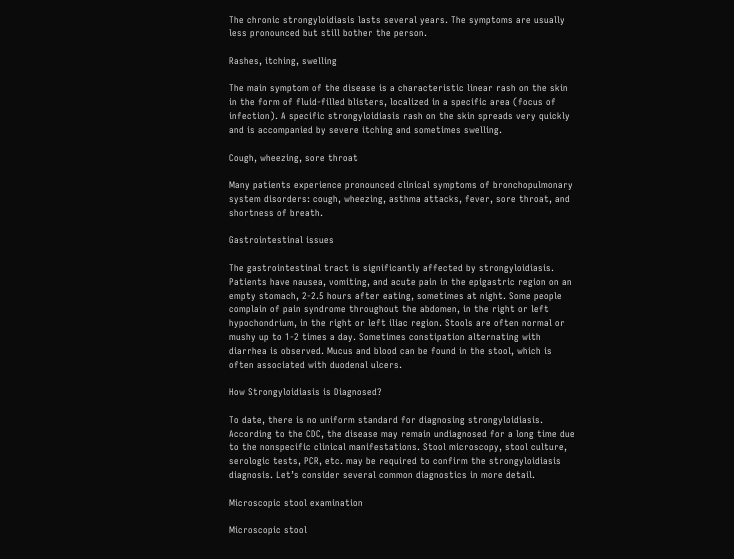The chronic strongyloidiasis lasts several years. The symptoms are usually less pronounced but still bother the person.

Rashes, itching, swelling

The main symptom of the disease is a characteristic linear rash on the skin in the form of fluid-filled blisters, localized in a specific area (focus of infection). A specific strongyloidiasis rash on the skin spreads very quickly and is accompanied by severe itching and sometimes swelling.

Cough, wheezing, sore throat

Many patients experience pronounced clinical symptoms of bronchopulmonary system disorders: cough, wheezing, asthma attacks, fever, sore throat, and shortness of breath.

Gastrointestinal issues

The gastrointestinal tract is significantly affected by strongyloidiasis. Patients have nausea, vomiting, and acute pain in the epigastric region on an empty stomach, 2-2.5 hours after eating, sometimes at night. Some people complain of pain syndrome throughout the abdomen, in the right or left hypochondrium, in the right or left iliac region. Stools are often normal or mushy up to 1-2 times a day. Sometimes constipation alternating with diarrhea is observed. Mucus and blood can be found in the stool, which is often associated with duodenal ulcers.

How Strongyloidiasis is Diagnosed?

To date, there is no uniform standard for diagnosing strongyloidiasis. According to the CDC, the disease may remain undiagnosed for a long time due to the nonspecific clinical manifestations. Stool microscopy, stool culture, serologic tests, PCR, etc. may be required to confirm the strongyloidiasis diagnosis. Let’s consider several common diagnostics in more detail.

Microscopic stool examination

Microscopic stool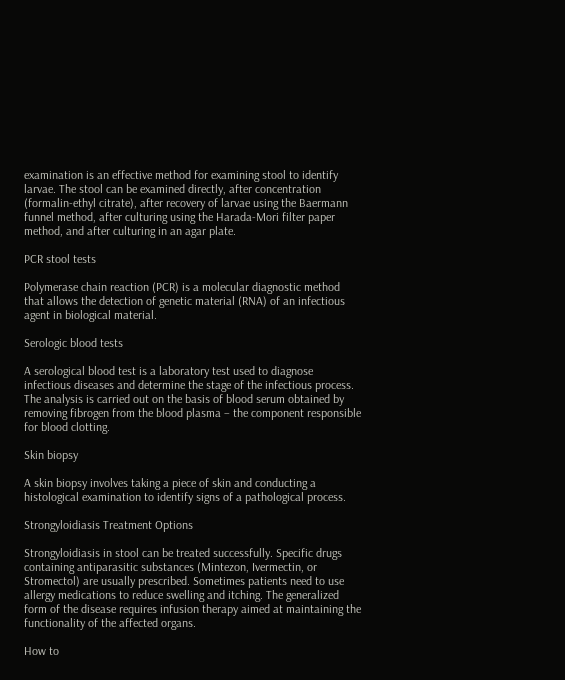examination is an effective method for examining stool to identify larvae. The stool can be examined directly, after concentration (formalin-ethyl citrate), after recovery of larvae using the Baermann funnel method, after culturing using the Harada-Mori filter paper method, and after culturing in an agar plate.

PCR stool tests

Polymerase chain reaction (PCR) is a molecular diagnostic method that allows the detection of genetic material (RNA) of an infectious agent in biological material.

Serologic blood tests

A serological blood test is a laboratory test used to diagnose infectious diseases and determine the stage of the infectious process. The analysis is carried out on the basis of blood serum obtained by removing fibrogen from the blood plasma – the component responsible for blood clotting.

Skin biopsy

A skin biopsy involves taking a piece of skin and conducting a histological examination to identify signs of a pathological process.

Strongyloidiasis Treatment Options

Strongyloidiasis in stool can be treated successfully. Specific drugs containing antiparasitic substances (Mintezon, Ivermectin, or Stromectol) are usually prescribed. Sometimes patients need to use allergy medications to reduce swelling and itching. The generalized form of the disease requires infusion therapy aimed at maintaining the functionality of the affected organs.

How to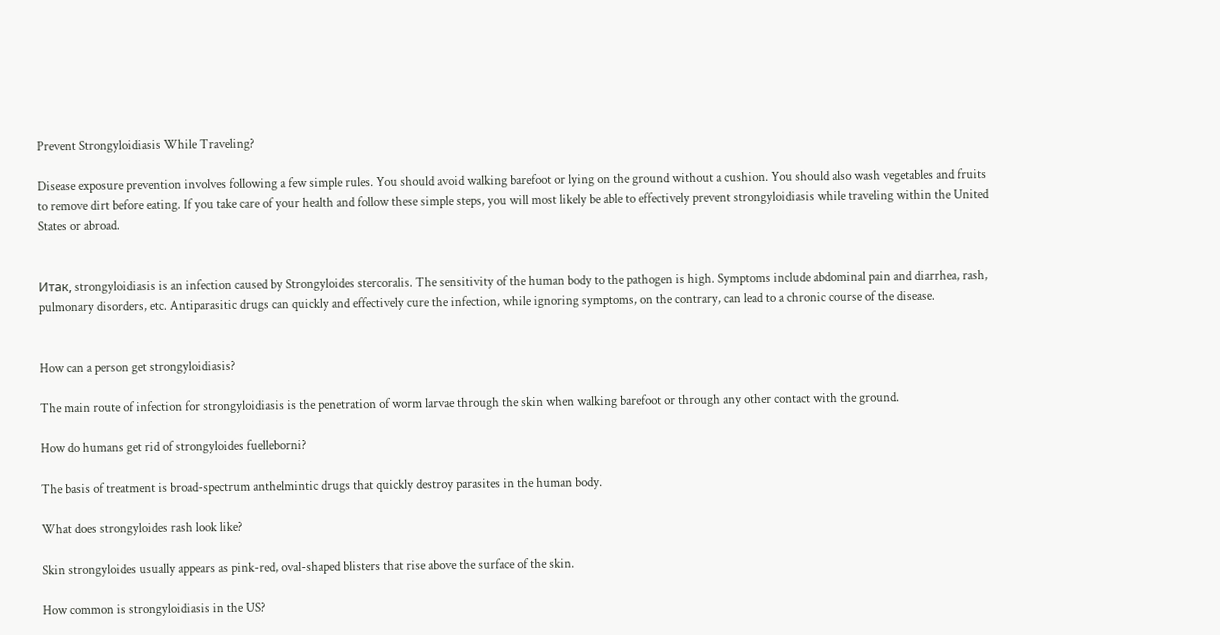Prevent Strongyloidiasis While Traveling?

Disease exposure prevention involves following a few simple rules. You should avoid walking barefoot or lying on the ground without a cushion. You should also wash vegetables and fruits to remove dirt before eating. If you take care of your health and follow these simple steps, you will most likely be able to effectively prevent strongyloidiasis while traveling within the United States or abroad.


Итак, strongyloidiasis is an infection caused by Strongyloides stercoralis. The sensitivity of the human body to the pathogen is high. Symptoms include abdominal pain and diarrhea, rash, pulmonary disorders, etc. Antiparasitic drugs can quickly and effectively cure the infection, while ignoring symptoms, on the contrary, can lead to a chronic course of the disease.


How can a person get strongyloidiasis?

The main route of infection for strongyloidiasis is the penetration of worm larvae through the skin when walking barefoot or through any other contact with the ground.

How do humans get rid of strongyloides fuelleborni?

The basis of treatment is broad-spectrum anthelmintic drugs that quickly destroy parasites in the human body.

What does strongyloides rash look like?

Skin strongyloides usually appears as pink-red, oval-shaped blisters that rise above the surface of the skin.

How common is strongyloidiasis in the US?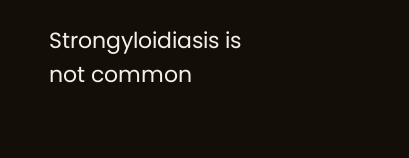Strongyloidiasis is not common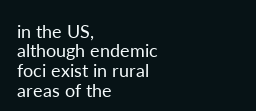in the US, although endemic foci exist in rural areas of the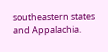southeastern states and Appalachia.